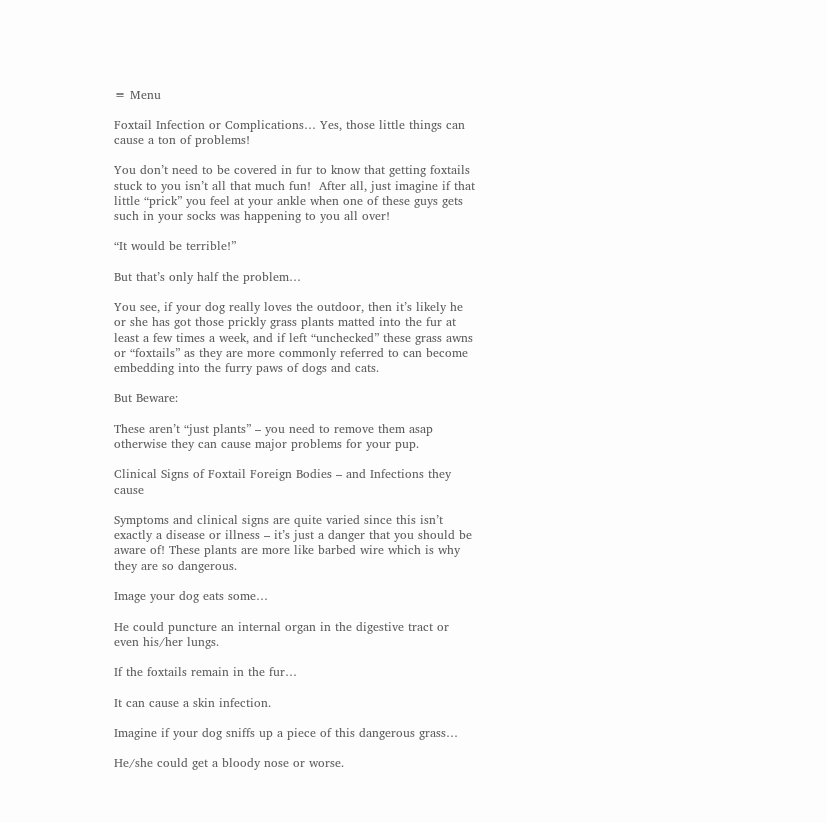≡ Menu

Foxtail Infection or Complications… Yes, those little things can cause a ton of problems!

You don’t need to be covered in fur to know that getting foxtails stuck to you isn’t all that much fun!  After all, just imagine if that little “prick” you feel at your ankle when one of these guys gets such in your socks was happening to you all over!

“It would be terrible!”

But that’s only half the problem…

You see, if your dog really loves the outdoor, then it’s likely he or she has got those prickly grass plants matted into the fur at least a few times a week, and if left “unchecked” these grass awns or “foxtails” as they are more commonly referred to can become embedding into the furry paws of dogs and cats.

But Beware:

These aren’t “just plants” – you need to remove them asap otherwise they can cause major problems for your pup.

Clinical Signs of Foxtail Foreign Bodies – and Infections they cause

Symptoms and clinical signs are quite varied since this isn’t exactly a disease or illness – it’s just a danger that you should be aware of! These plants are more like barbed wire which is why they are so dangerous.

Image your dog eats some…

He could puncture an internal organ in the digestive tract or even his/her lungs.

If the foxtails remain in the fur…

It can cause a skin infection.

Imagine if your dog sniffs up a piece of this dangerous grass…

He/she could get a bloody nose or worse.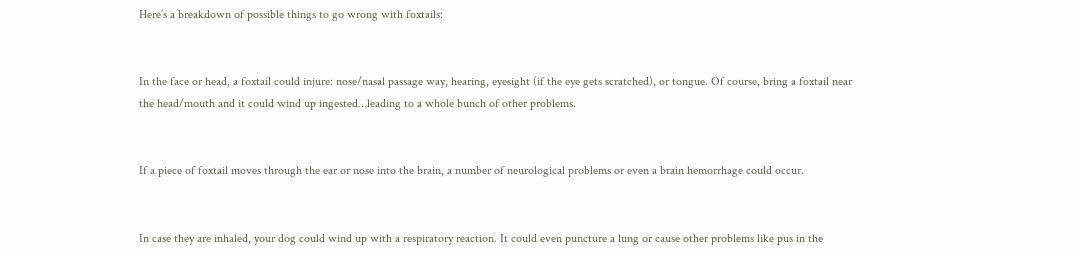Here’s a breakdown of possible things to go wrong with foxtails:


In the face or head, a foxtail could injure: nose/nasal passage way, hearing, eyesight (if the eye gets scratched), or tongue. Of course, bring a foxtail near the head/mouth and it could wind up ingested…leading to a whole bunch of other problems.


If a piece of foxtail moves through the ear or nose into the brain, a number of neurological problems or even a brain hemorrhage could occur.


In case they are inhaled, your dog could wind up with a respiratory reaction. It could even puncture a lung or cause other problems like pus in the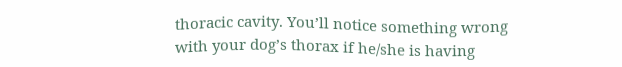thoracic cavity. You’ll notice something wrong with your dog’s thorax if he/she is having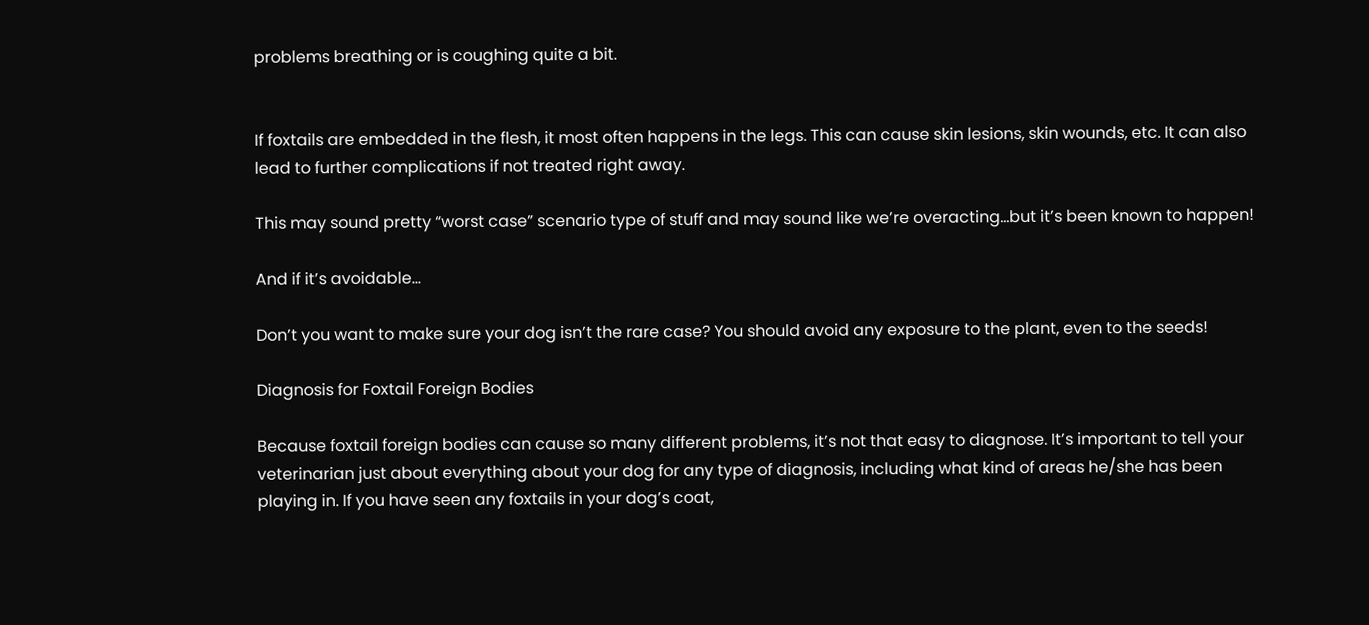problems breathing or is coughing quite a bit.


If foxtails are embedded in the flesh, it most often happens in the legs. This can cause skin lesions, skin wounds, etc. It can also lead to further complications if not treated right away.

This may sound pretty “worst case” scenario type of stuff and may sound like we’re overacting…but it’s been known to happen!

And if it’s avoidable…

Don’t you want to make sure your dog isn’t the rare case? You should avoid any exposure to the plant, even to the seeds!

Diagnosis for Foxtail Foreign Bodies

Because foxtail foreign bodies can cause so many different problems, it’s not that easy to diagnose. It’s important to tell your veterinarian just about everything about your dog for any type of diagnosis, including what kind of areas he/she has been playing in. If you have seen any foxtails in your dog’s coat,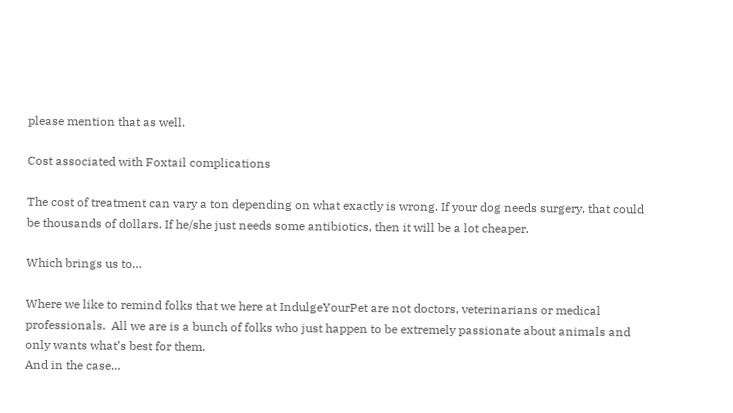please mention that as well.

Cost associated with Foxtail complications

The cost of treatment can vary a ton depending on what exactly is wrong. If your dog needs surgery, that could be thousands of dollars. If he/she just needs some antibiotics, then it will be a lot cheaper.

Which brings us to…

Where we like to remind folks that we here at IndulgeYourPet are not doctors, veterinarians or medical professionals.  All we are is a bunch of folks who just happen to be extremely passionate about animals and only wants what’s best for them.
And in the case…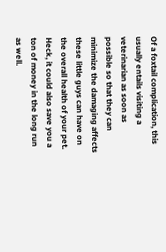Of a foxtail complication, this usually entails visiting a veterinarian as soon as possible so that they can minimize the damaging affects these little guys can have on the overall health of your pet.  Heck, it could also save you a ton of money in the long run as well.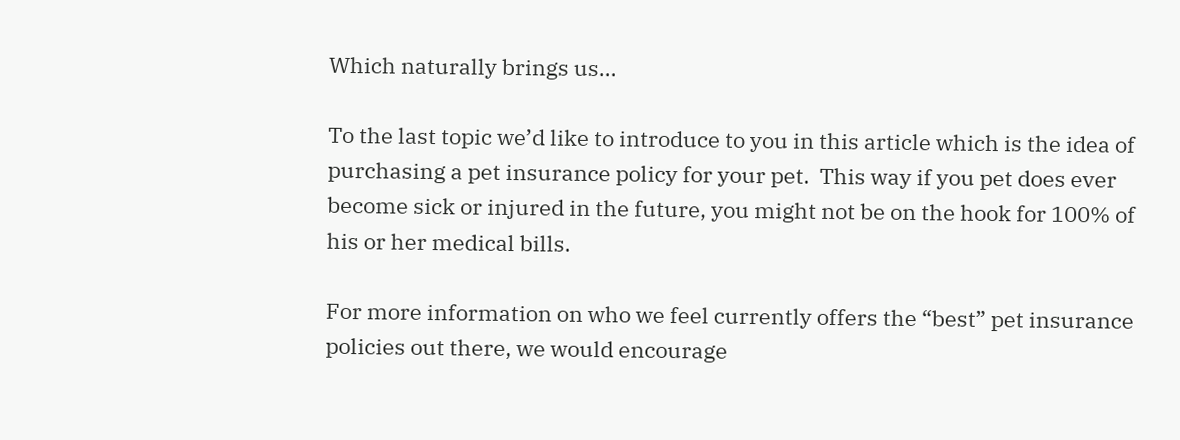Which naturally brings us…

To the last topic we’d like to introduce to you in this article which is the idea of purchasing a pet insurance policy for your pet.  This way if you pet does ever become sick or injured in the future, you might not be on the hook for 100% of his or her medical bills.

For more information on who we feel currently offers the “best” pet insurance policies out there, we would encourage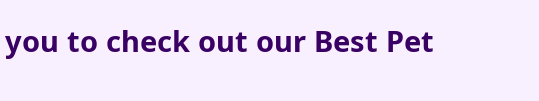you to check out our Best Pet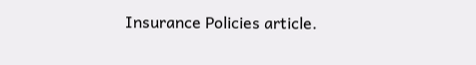Insurance Policies article.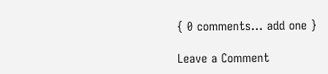{ 0 comments… add one }

Leave a Comment